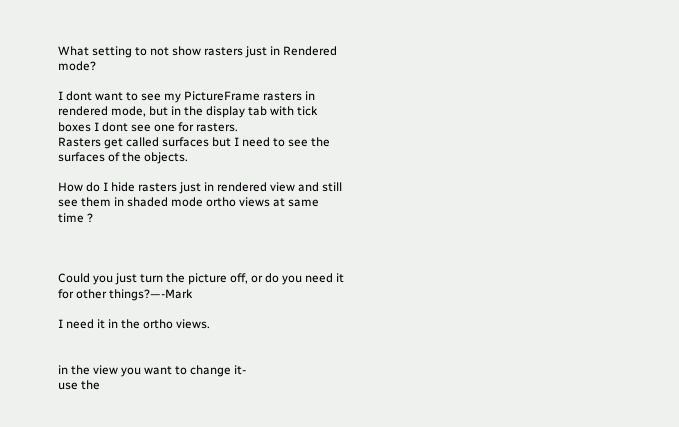What setting to not show rasters just in Rendered mode?

I dont want to see my PictureFrame rasters in rendered mode, but in the display tab with tick boxes I dont see one for rasters.
Rasters get called surfaces but I need to see the surfaces of the objects.

How do I hide rasters just in rendered view and still see them in shaded mode ortho views at same time ?



Could you just turn the picture off, or do you need it for other things?—-Mark

I need it in the ortho views.


in the view you want to change it-
use the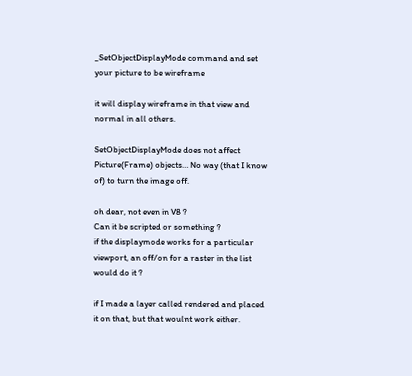_SetObjectDisplayMode command and set your picture to be wireframe

it will display wireframe in that view and normal in all others.

SetObjectDisplayMode does not affect Picture(Frame) objects… No way (that I know of) to turn the image off.

oh dear, not even in V8 ?
Can it be scripted or something ?
if the displaymode works for a particular viewport, an off/on for a raster in the list would do it ?

if I made a layer called rendered and placed it on that, but that woulnt work either.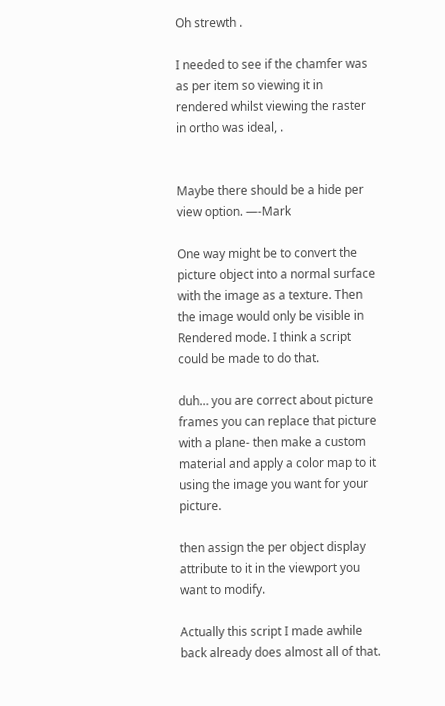Oh strewth .

I needed to see if the chamfer was as per item so viewing it in rendered whilst viewing the raster in ortho was ideal, .


Maybe there should be a hide per view option. —-Mark

One way might be to convert the picture object into a normal surface with the image as a texture. Then the image would only be visible in Rendered mode. I think a script could be made to do that.

duh… you are correct about picture frames you can replace that picture with a plane- then make a custom material and apply a color map to it using the image you want for your picture.

then assign the per object display attribute to it in the viewport you want to modify.

Actually this script I made awhile back already does almost all of that.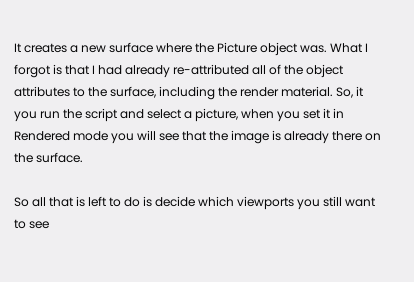It creates a new surface where the Picture object was. What I forgot is that I had already re-attributed all of the object attributes to the surface, including the render material. So, it you run the script and select a picture, when you set it in Rendered mode you will see that the image is already there on the surface.

So all that is left to do is decide which viewports you still want to see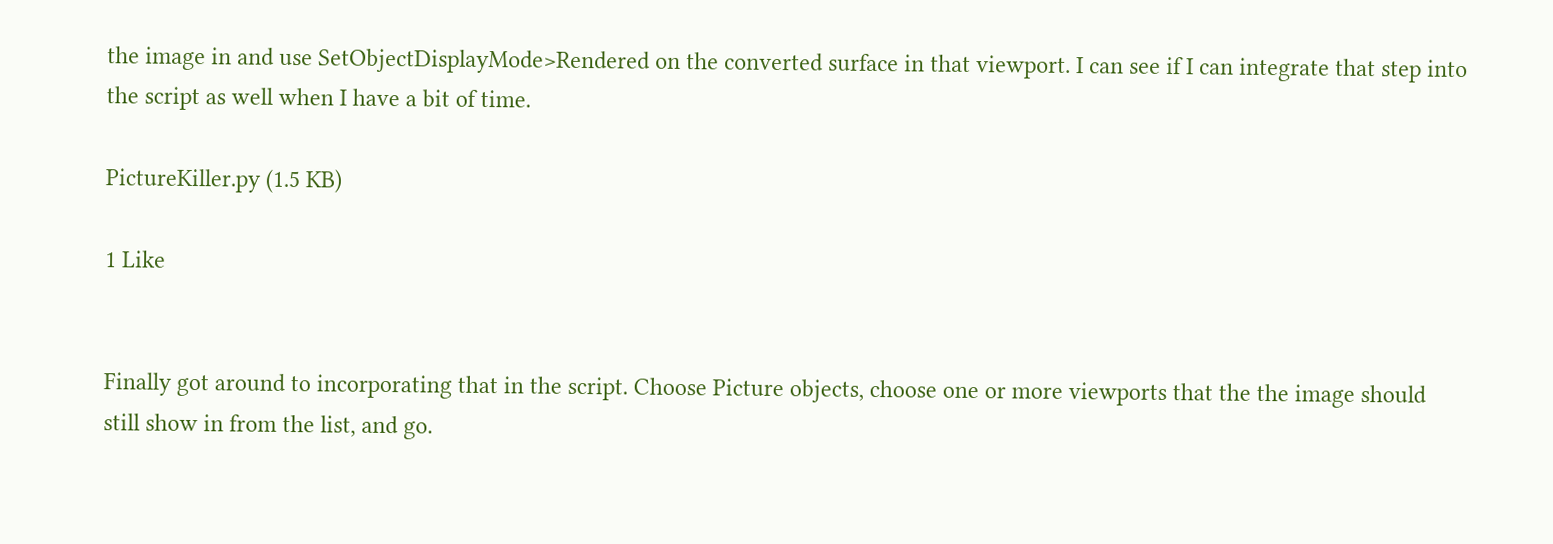the image in and use SetObjectDisplayMode>Rendered on the converted surface in that viewport. I can see if I can integrate that step into the script as well when I have a bit of time.

PictureKiller.py (1.5 KB)

1 Like


Finally got around to incorporating that in the script. Choose Picture objects, choose one or more viewports that the the image should still show in from the list, and go.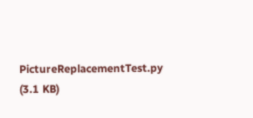PictureReplacementTest.py (3.1 KB)